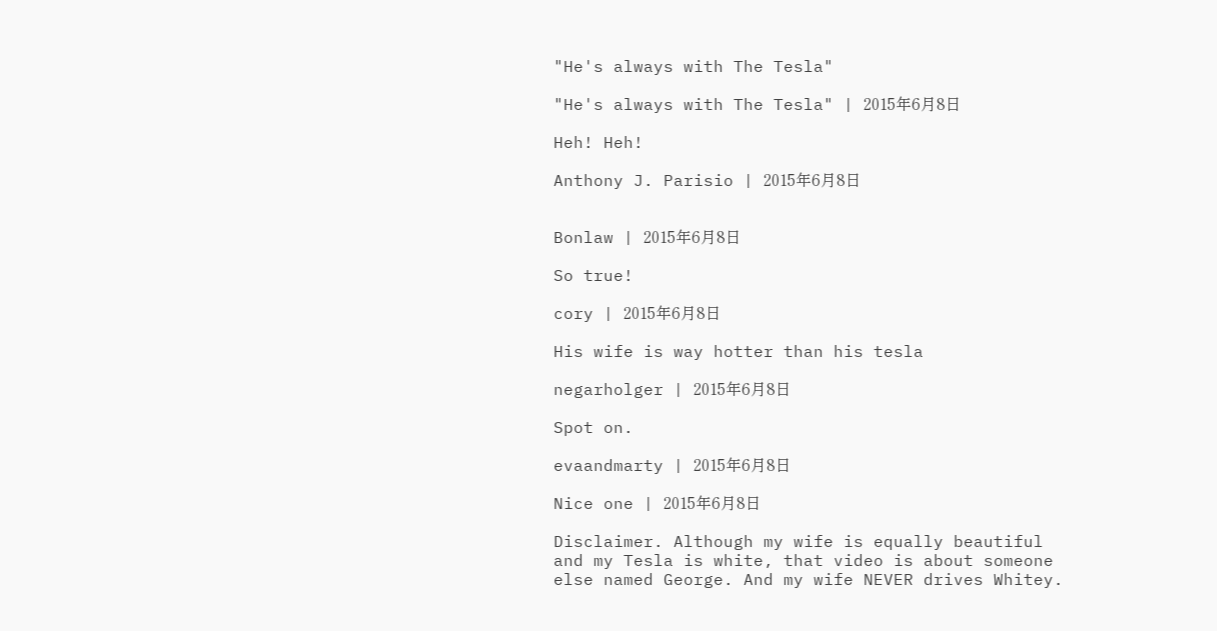"He's always with The Tesla"

"He's always with The Tesla" | 2015年6月8日

Heh! Heh!

Anthony J. Parisio | 2015年6月8日


Bonlaw | 2015年6月8日

So true!

cory | 2015年6月8日

His wife is way hotter than his tesla

negarholger | 2015年6月8日

Spot on.

evaandmarty | 2015年6月8日

Nice one | 2015年6月8日

Disclaimer. Although my wife is equally beautiful and my Tesla is white, that video is about someone else named George. And my wife NEVER drives Whitey.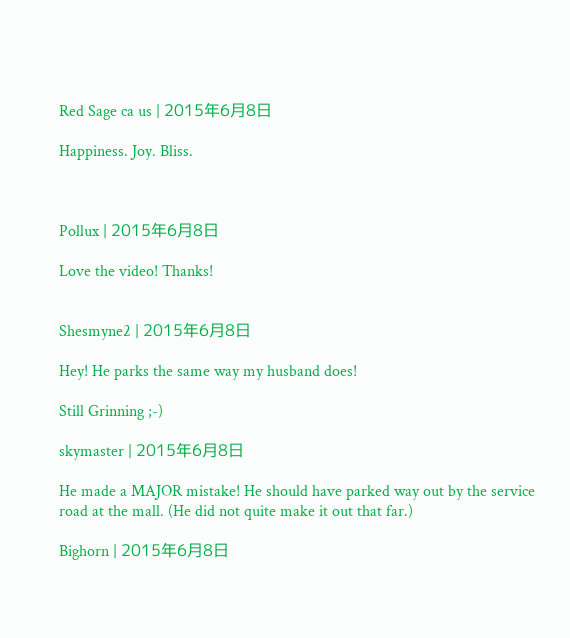Red Sage ca us | 2015年6月8日

Happiness. Joy. Bliss.



Pollux | 2015年6月8日

Love the video! Thanks!


Shesmyne2 | 2015年6月8日

Hey! He parks the same way my husband does!

Still Grinning ;-)

skymaster | 2015年6月8日

He made a MAJOR mistake! He should have parked way out by the service road at the mall. (He did not quite make it out that far.)

Bighorn | 2015年6月8日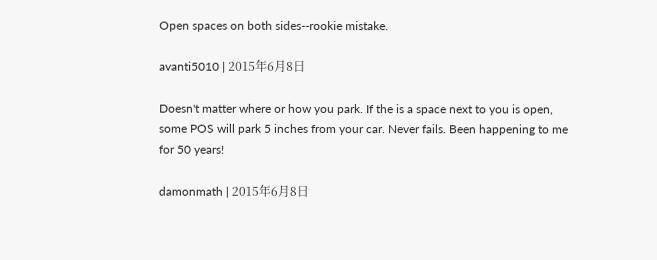Open spaces on both sides--rookie mistake.

avanti5010 | 2015年6月8日

Doesn't matter where or how you park. If the is a space next to you is open, some POS will park 5 inches from your car. Never fails. Been happening to me for 50 years!

damonmath | 2015年6月8日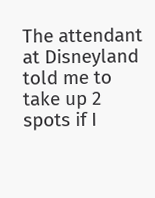The attendant at Disneyland told me to take up 2 spots if I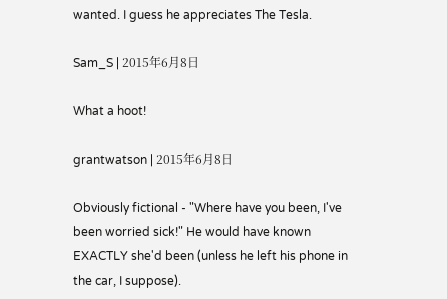wanted. I guess he appreciates The Tesla.

Sam_S | 2015年6月8日

What a hoot!

grantwatson | 2015年6月8日

Obviously fictional - "Where have you been, I've been worried sick!" He would have known EXACTLY she'd been (unless he left his phone in the car, I suppose).